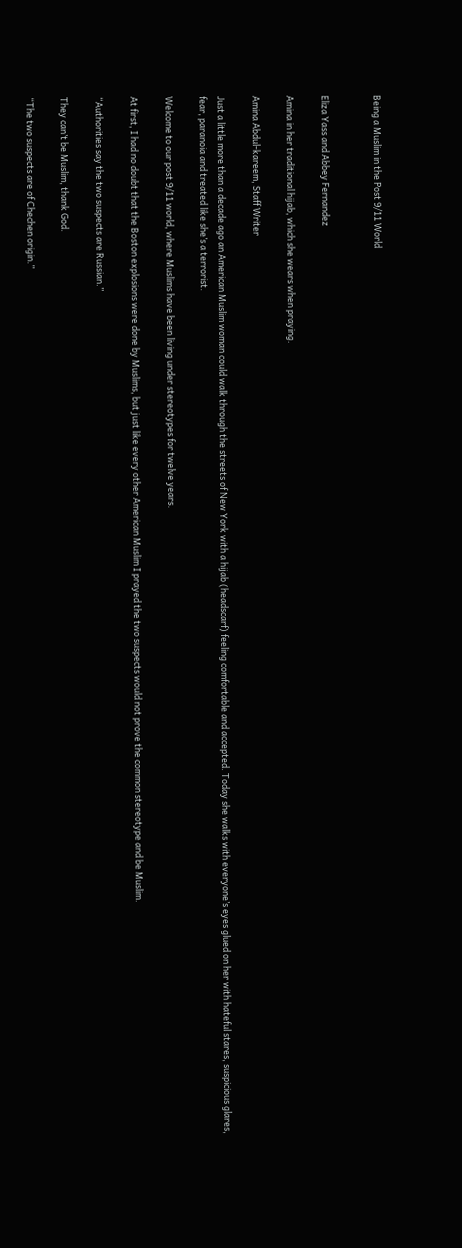Being a Muslim in the Post 9/11 World


Eliza Yass and Abbey Fernandez

Amina in her traditional hijab, which she wears when praying.

Amina Abdul-kareem, Staff Writer

Just a little more than a decade ago an American Muslim woman could walk through the streets of New York with a hijab (headscarf) feeling comfortable and accepted. Today she walks with everyone’s eyes glued on her with hateful stares, suspicious glares, fear, paranoia and treated like she’s a terrorist.

Welcome to our post 9/11 world, where Muslims have been living under stereotypes for twelve years.

At first, I had no doubt that the Boston explosions were done by Muslims, but just like every other American Muslim I prayed the two suspects would not prove the common stereotype and be Muslim.

“Authorities say the two suspects are Russian.”

They can’t be Muslim, thank God.

“The two suspects are of Chechen origin.”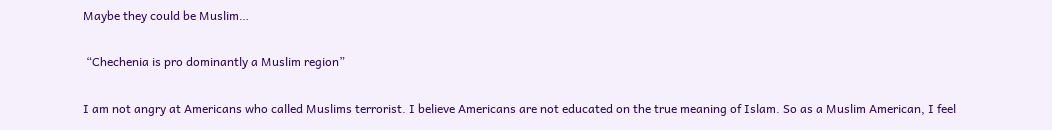Maybe they could be Muslim…

 “Chechenia is pro dominantly a Muslim region”

I am not angry at Americans who called Muslims terrorist. I believe Americans are not educated on the true meaning of Islam. So as a Muslim American, I feel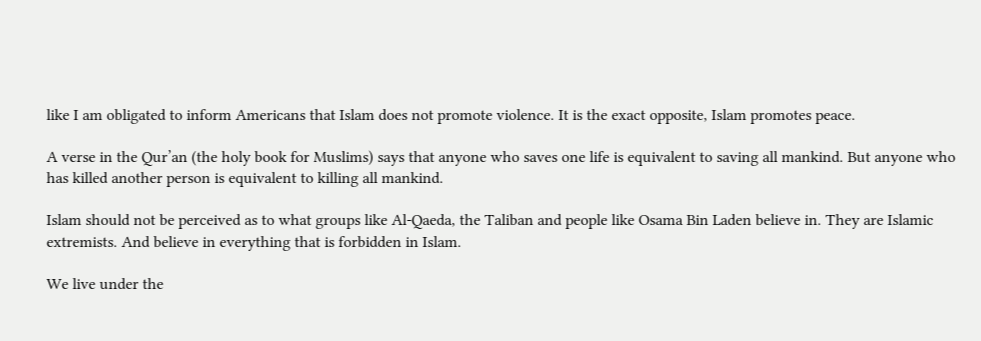like I am obligated to inform Americans that Islam does not promote violence. It is the exact opposite, Islam promotes peace.

A verse in the Qur’an (the holy book for Muslims) says that anyone who saves one life is equivalent to saving all mankind. But anyone who has killed another person is equivalent to killing all mankind.

Islam should not be perceived as to what groups like Al-Qaeda, the Taliban and people like Osama Bin Laden believe in. They are Islamic extremists. And believe in everything that is forbidden in Islam.

We live under the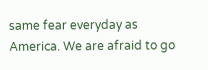same fear everyday as America. We are afraid to go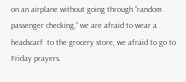on an airplane without going through “random passenger checking,” we are afraid to wear a headscarf  to the grocery store, we afraid to go to Friday prayers.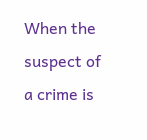When the suspect of a crime is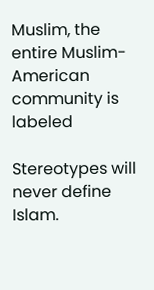Muslim, the entire Muslim-American community is labeled

Stereotypes will never define Islam.